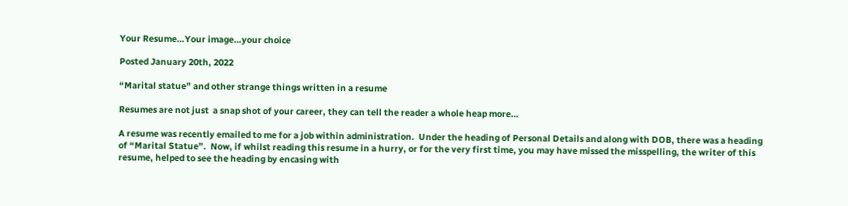Your Resume…Your image…your choice

Posted January 20th, 2022

“Marital statue” and other strange things written in a resume

Resumes are not just  a snap shot of your career, they can tell the reader a whole heap more…

A resume was recently emailed to me for a job within administration.  Under the heading of Personal Details and along with DOB, there was a heading of “Marital Statue”.  Now, if whilst reading this resume in a hurry, or for the very first time, you may have missed the misspelling, the writer of this resume, helped to see the heading by encasing with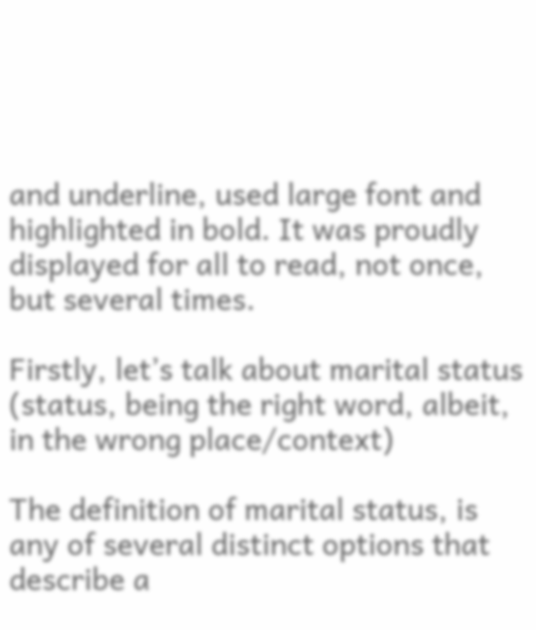and underline, used large font and highlighted in bold. It was proudly displayed for all to read, not once, but several times.

Firstly, let’s talk about marital status (status, being the right word, albeit, in the wrong place/context)

The definition of marital status, is any of several distinct options that describe a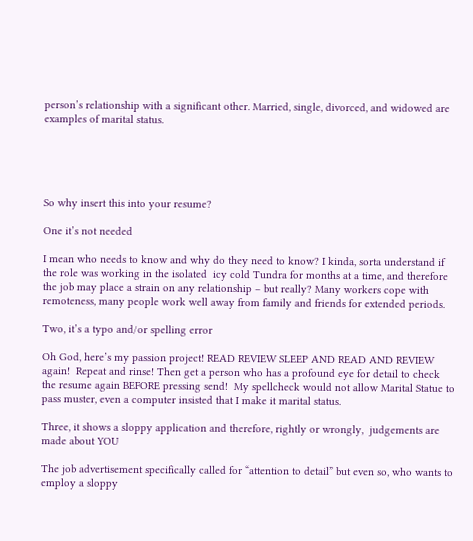person’s relationship with a significant other. Married, single, divorced, and widowed are examples of marital status.





So why insert this into your resume?

One it’s not needed

I mean who needs to know and why do they need to know? I kinda, sorta understand if the role was working in the isolated  icy cold Tundra for months at a time, and therefore  the job may place a strain on any relationship – but really? Many workers cope with remoteness, many people work well away from family and friends for extended periods.

Two, it’s a typo and/or spelling error

Oh God, here’s my passion project! READ REVIEW SLEEP AND READ AND REVIEW again!  Repeat and rinse! Then get a person who has a profound eye for detail to check the resume again BEFORE pressing send!  My spellcheck would not allow Marital Statue to pass muster, even a computer insisted that I make it marital status.

Three, it shows a sloppy application and therefore, rightly or wrongly,  judgements are made about YOU

The job advertisement specifically called for “attention to detail” but even so, who wants to employ a sloppy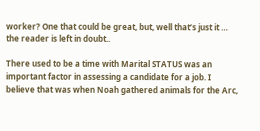worker? One that could be great, but, well that’s just it … the reader is left in doubt..

There used to be a time with Marital STATUS was an important factor in assessing a candidate for a job. I believe that was when Noah gathered animals for the Arc,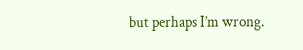but perhaps I’m wrong.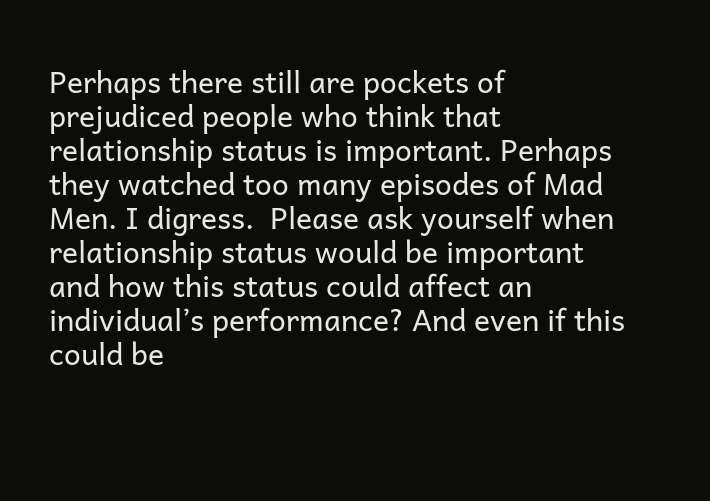Perhaps there still are pockets of prejudiced people who think that relationship status is important. Perhaps they watched too many episodes of Mad Men. I digress.  Please ask yourself when relationship status would be important and how this status could affect an individual’s performance? And even if this could be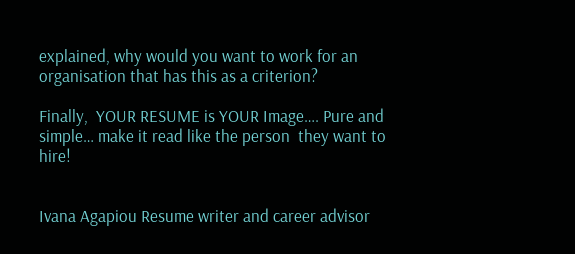explained, why would you want to work for an organisation that has this as a criterion?

Finally,  YOUR RESUME is YOUR Image…. Pure and simple… make it read like the person  they want to hire!


Ivana Agapiou Resume writer and career advisor